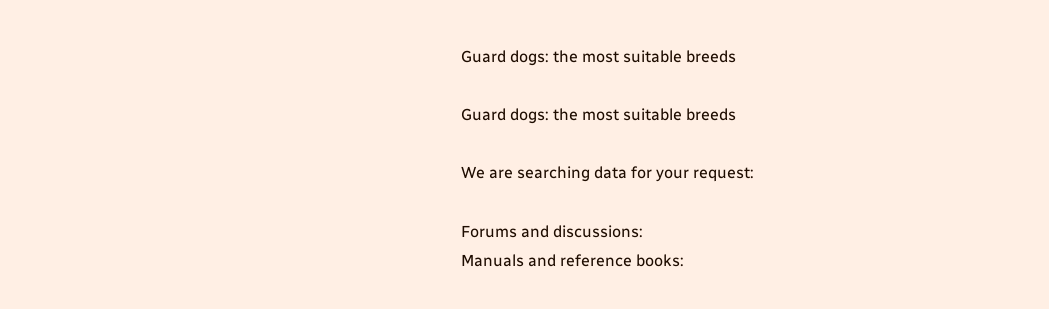Guard dogs: the most suitable breeds

Guard dogs: the most suitable breeds

We are searching data for your request:

Forums and discussions:
Manuals and reference books: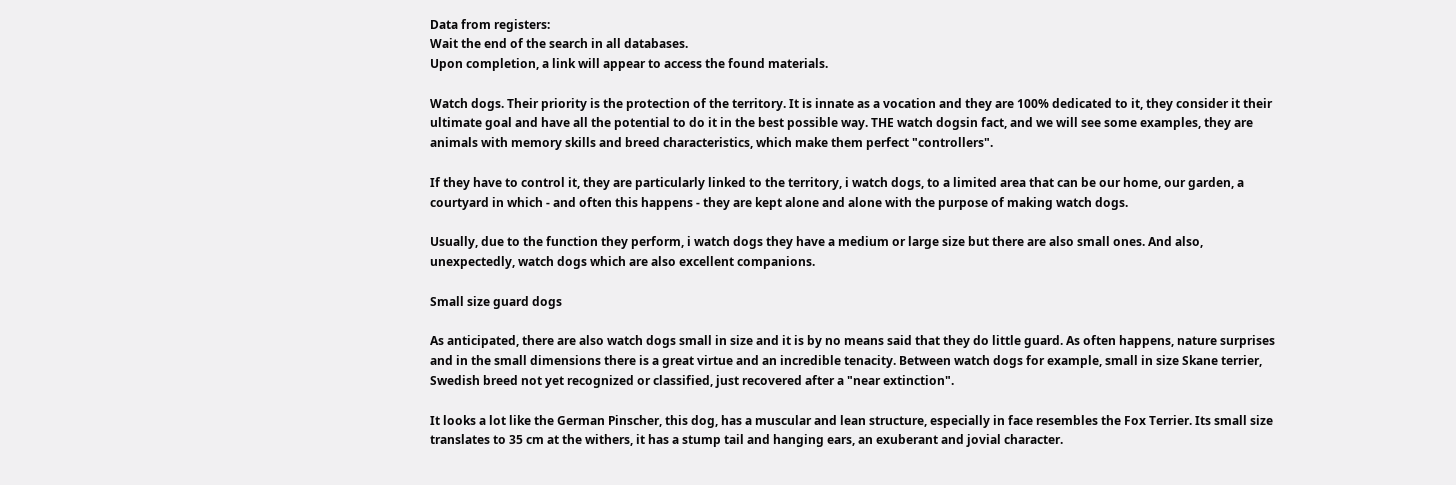Data from registers:
Wait the end of the search in all databases.
Upon completion, a link will appear to access the found materials.

Watch dogs. Their priority is the protection of the territory. It is innate as a vocation and they are 100% dedicated to it, they consider it their ultimate goal and have all the potential to do it in the best possible way. THE watch dogsin fact, and we will see some examples, they are animals with memory skills and breed characteristics, which make them perfect "controllers".

If they have to control it, they are particularly linked to the territory, i watch dogs, to a limited area that can be our home, our garden, a courtyard in which - and often this happens - they are kept alone and alone with the purpose of making watch dogs.

Usually, due to the function they perform, i watch dogs they have a medium or large size but there are also small ones. And also, unexpectedly, watch dogs which are also excellent companions.

Small size guard dogs

As anticipated, there are also watch dogs small in size and it is by no means said that they do little guard. As often happens, nature surprises and in the small dimensions there is a great virtue and an incredible tenacity. Between watch dogs for example, small in size Skane terrier, Swedish breed not yet recognized or classified, just recovered after a "near extinction".

It looks a lot like the German Pinscher, this dog, has a muscular and lean structure, especially in face resembles the Fox Terrier. Its small size translates to 35 cm at the withers, it has a stump tail and hanging ears, an exuberant and jovial character.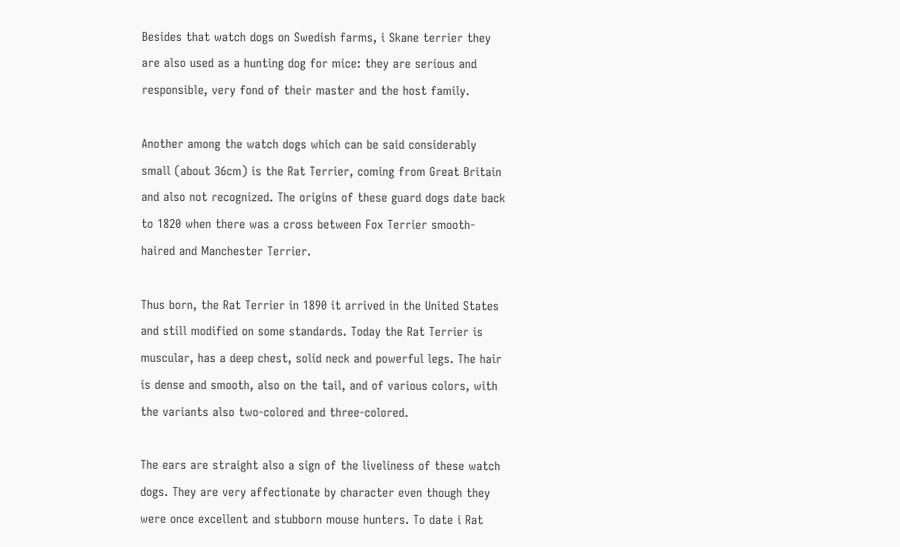Besides that watch dogs on Swedish farms, i Skane terrier they are also used as a hunting dog for mice: they are serious and responsible, very fond of their master and the host family.

Another among the watch dogs which can be said considerably small (about 36cm) is the Rat Terrier, coming from Great Britain and also not recognized. The origins of these guard dogs date back to 1820 when there was a cross between Fox Terrier smooth-haired and Manchester Terrier.

Thus born, the Rat Terrier in 1890 it arrived in the United States and still modified on some standards. Today the Rat Terrier is muscular, has a deep chest, solid neck and powerful legs. The hair is dense and smooth, also on the tail, and of various colors, with the variants also two-colored and three-colored.

The ears are straight also a sign of the liveliness of these watch dogs. They are very affectionate by character even though they were once excellent and stubborn mouse hunters. To date i Rat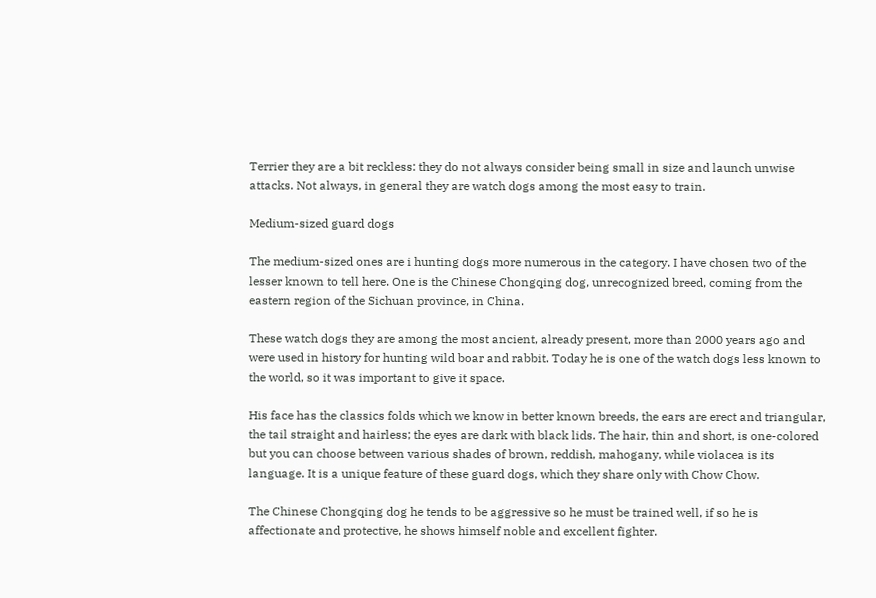Terrier they are a bit reckless: they do not always consider being small in size and launch unwise attacks. Not always, in general they are watch dogs among the most easy to train.

Medium-sized guard dogs

The medium-sized ones are i hunting dogs more numerous in the category. I have chosen two of the lesser known to tell here. One is the Chinese Chongqing dog, unrecognized breed, coming from the eastern region of the Sichuan province, in China.

These watch dogs they are among the most ancient, already present, more than 2000 years ago and were used in history for hunting wild boar and rabbit. Today he is one of the watch dogs less known to the world, so it was important to give it space.

His face has the classics folds which we know in better known breeds, the ears are erect and triangular, the tail straight and hairless; the eyes are dark with black lids. The hair, thin and short, is one-colored but you can choose between various shades of brown, reddish, mahogany, while violacea is its language. It is a unique feature of these guard dogs, which they share only with Chow Chow.

The Chinese Chongqing dog he tends to be aggressive so he must be trained well, if so he is affectionate and protective, he shows himself noble and excellent fighter.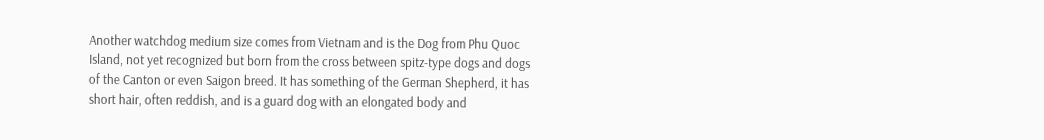Another watchdog medium size comes from Vietnam and is the Dog from Phu Quoc Island, not yet recognized but born from the cross between spitz-type dogs and dogs of the Canton or even Saigon breed. It has something of the German Shepherd, it has short hair, often reddish, and is a guard dog with an elongated body and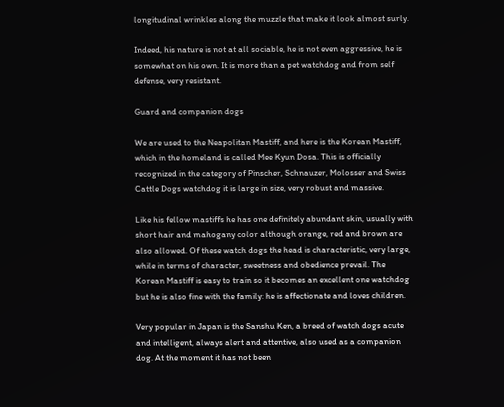longitudinal wrinkles along the muzzle that make it look almost surly.

Indeed, his nature is not at all sociable, he is not even aggressive, he is somewhat on his own. It is more than a pet watchdog and from self defense, very resistant.

Guard and companion dogs

We are used to the Neapolitan Mastiff, and here is the Korean Mastiff, which in the homeland is called Mee Kyun Dosa. This is officially recognized in the category of Pinscher, Schnauzer, Molosser and Swiss Cattle Dogs watchdog it is large in size, very robust and massive.

Like his fellow mastiffs he has one definitely abundant skin, usually with short hair and mahogany color although orange, red and brown are also allowed. Of these watch dogs the head is characteristic, very large, while in terms of character, sweetness and obedience prevail. The Korean Mastiff is easy to train so it becomes an excellent one watchdog but he is also fine with the family: he is affectionate and loves children.

Very popular in Japan is the Sanshu Ken, a breed of watch dogs acute and intelligent, always alert and attentive, also used as a companion dog. At the moment it has not been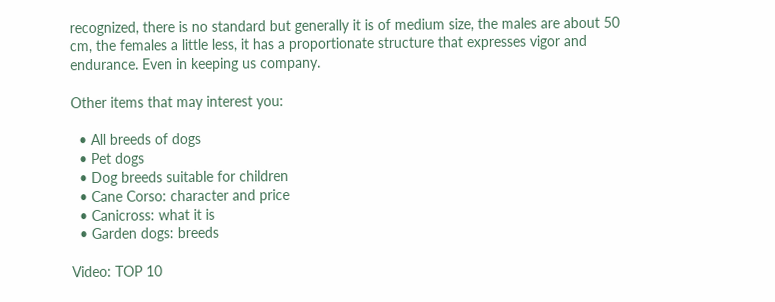recognized, there is no standard but generally it is of medium size, the males are about 50 cm, the females a little less, it has a proportionate structure that expresses vigor and endurance. Even in keeping us company.

Other items that may interest you:

  • All breeds of dogs
  • Pet dogs
  • Dog breeds suitable for children
  • Cane Corso: character and price
  • Canicross: what it is
  • Garden dogs: breeds

Video: TOP 10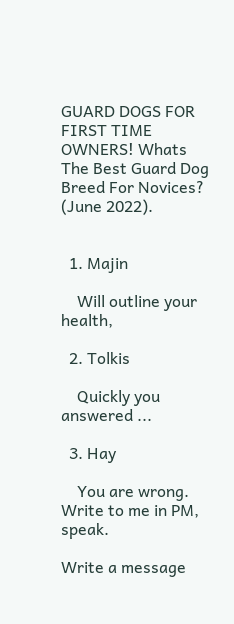GUARD DOGS FOR FIRST TIME OWNERS! Whats The Best Guard Dog Breed For Novices? (June 2022).


  1. Majin

    Will outline your health,

  2. Tolkis

    Quickly you answered ...

  3. Hay

    You are wrong. Write to me in PM, speak.

Write a message